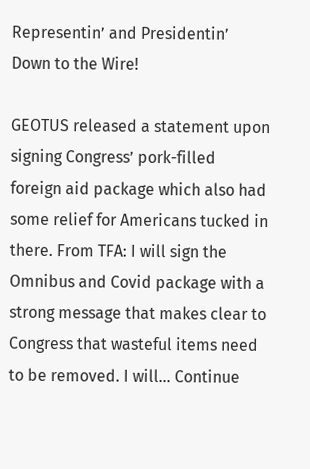Representin’ and Presidentin’ Down to the Wire!

GEOTUS released a statement upon signing Congress’ pork-filled foreign aid package which also had some relief for Americans tucked in there. From TFA: I will sign the Omnibus and Covid package with a strong message that makes clear to Congress that wasteful items need to be removed. I will… Continue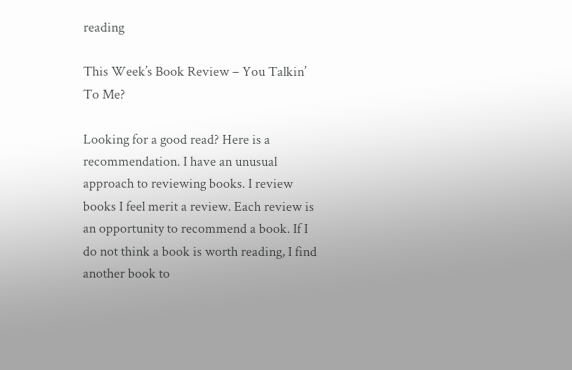reading

This Week’s Book Review – You Talkin’ To Me?

Looking for a good read? Here is a recommendation. I have an unusual approach to reviewing books. I review books I feel merit a review. Each review is an opportunity to recommend a book. If I do not think a book is worth reading, I find another book to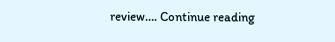review…. Continue reading